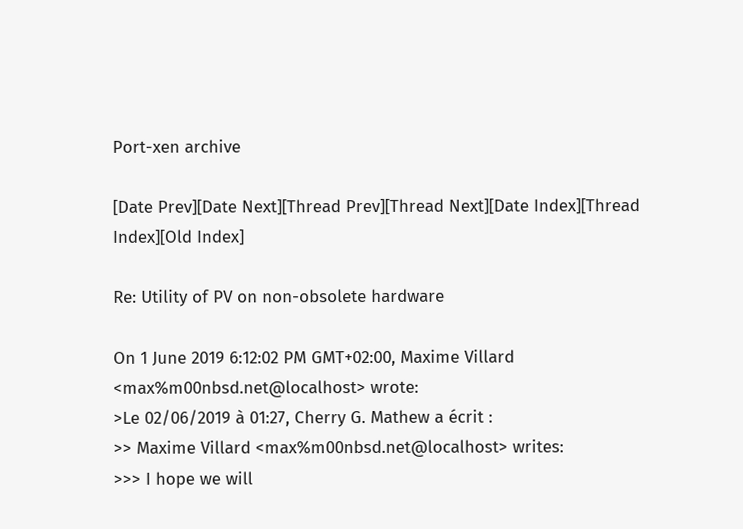Port-xen archive

[Date Prev][Date Next][Thread Prev][Thread Next][Date Index][Thread Index][Old Index]

Re: Utility of PV on non-obsolete hardware

On 1 June 2019 6:12:02 PM GMT+02:00, Maxime Villard <max%m00nbsd.net@localhost> wrote:
>Le 02/06/2019 à 01:27, Cherry G. Mathew a écrit :
>> Maxime Villard <max%m00nbsd.net@localhost> writes:
>>> I hope we will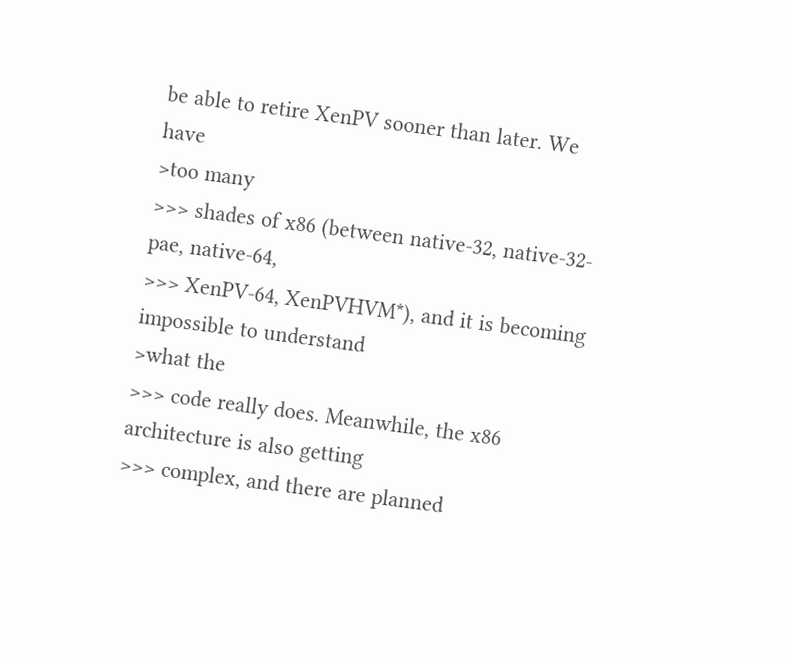be able to retire XenPV sooner than later. We have
>too many
>>> shades of x86 (between native-32, native-32-pae, native-64,
>>> XenPV-64, XenPVHVM*), and it is becoming impossible to understand
>what the
>>> code really does. Meanwhile, the x86 architecture is also getting
>>> complex, and there are planned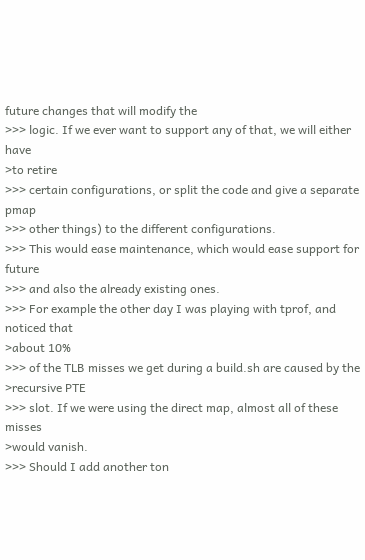future changes that will modify the
>>> logic. If we ever want to support any of that, we will either have
>to retire
>>> certain configurations, or split the code and give a separate pmap
>>> other things) to the different configurations.
>>> This would ease maintenance, which would ease support for future
>>> and also the already existing ones.
>>> For example the other day I was playing with tprof, and noticed that
>about 10%
>>> of the TLB misses we get during a build.sh are caused by the
>recursive PTE
>>> slot. If we were using the direct map, almost all of these misses
>would vanish.
>>> Should I add another ton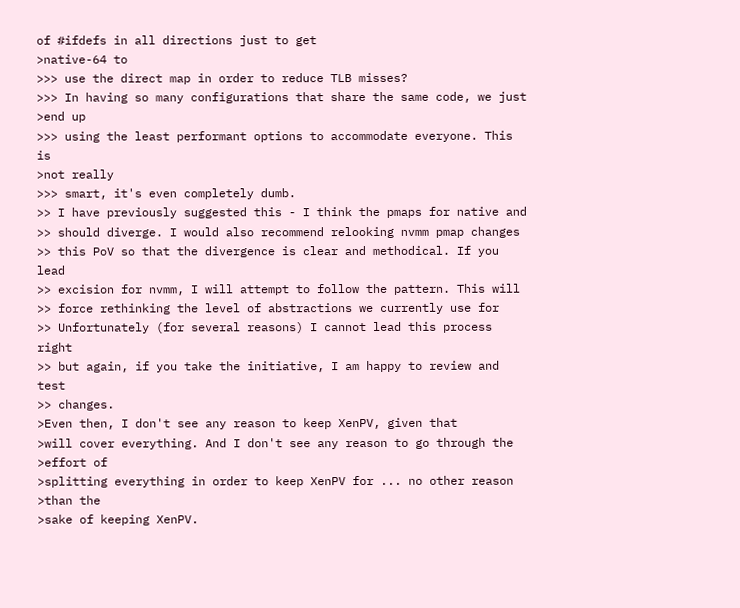of #ifdefs in all directions just to get
>native-64 to
>>> use the direct map in order to reduce TLB misses?
>>> In having so many configurations that share the same code, we just
>end up
>>> using the least performant options to accommodate everyone. This is
>not really
>>> smart, it's even completely dumb.
>> I have previously suggested this - I think the pmaps for native and
>> should diverge. I would also recommend relooking nvmm pmap changes
>> this PoV so that the divergence is clear and methodical. If you lead
>> excision for nvmm, I will attempt to follow the pattern. This will
>> force rethinking the level of abstractions we currently use for
>> Unfortunately (for several reasons) I cannot lead this process right
>> but again, if you take the initiative, I am happy to review and test
>> changes.
>Even then, I don't see any reason to keep XenPV, given that
>will cover everything. And I don't see any reason to go through the
>effort of
>splitting everything in order to keep XenPV for ... no other reason
>than the
>sake of keeping XenPV.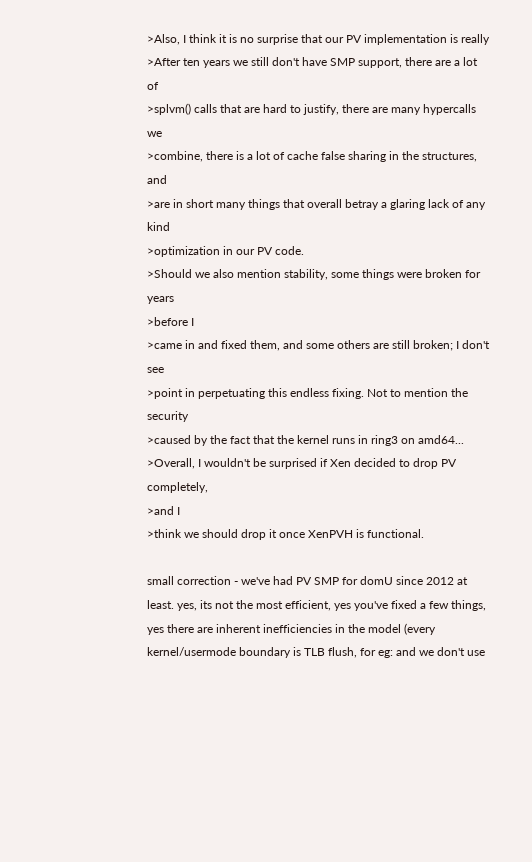>Also, I think it is no surprise that our PV implementation is really
>After ten years we still don't have SMP support, there are a lot of
>splvm() calls that are hard to justify, there are many hypercalls we
>combine, there is a lot of cache false sharing in the structures, and
>are in short many things that overall betray a glaring lack of any kind
>optimization in our PV code.
>Should we also mention stability, some things were broken for years
>before I
>came in and fixed them, and some others are still broken; I don't see
>point in perpetuating this endless fixing. Not to mention the security
>caused by the fact that the kernel runs in ring3 on amd64...
>Overall, I wouldn't be surprised if Xen decided to drop PV completely,
>and I
>think we should drop it once XenPVH is functional.

small correction - we've had PV SMP for domU since 2012 at least. yes, its not the most efficient, yes you've fixed a few things, yes there are inherent inefficiencies in the model (every kernel/usermode boundary is TLB flush, for eg: and we don't use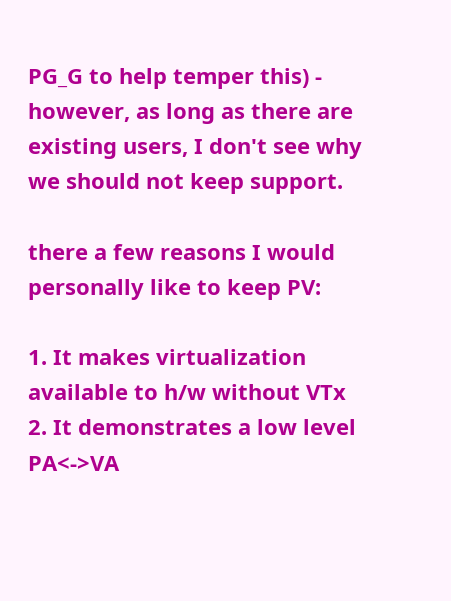PG_G to help temper this) - however, as long as there are existing users, I don't see why we should not keep support.

there a few reasons I would personally like to keep PV:

1. It makes virtualization available to h/w without VTx
2. It demonstrates a low level PA<->VA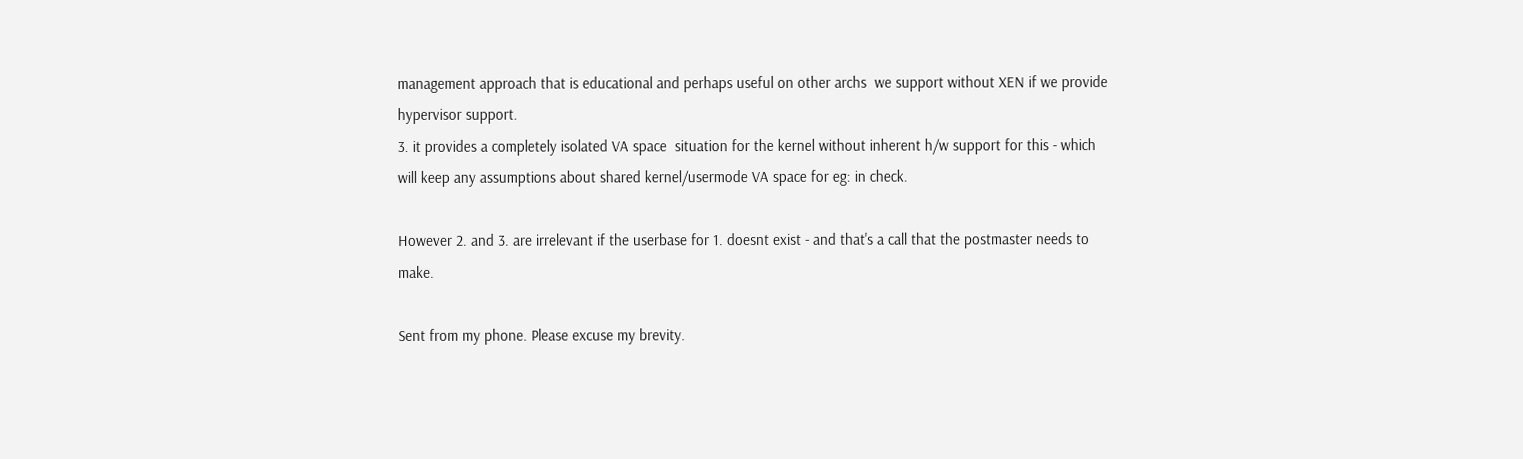management approach that is educational and perhaps useful on other archs  we support without XEN if we provide hypervisor support.
3. it provides a completely isolated VA space  situation for the kernel without inherent h/w support for this - which will keep any assumptions about shared kernel/usermode VA space for eg: in check.

However 2. and 3. are irrelevant if the userbase for 1. doesnt exist - and that's a call that the postmaster needs to make.

Sent from my phone. Please excuse my brevity.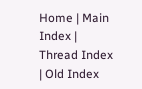Home | Main Index | Thread Index | Old Index